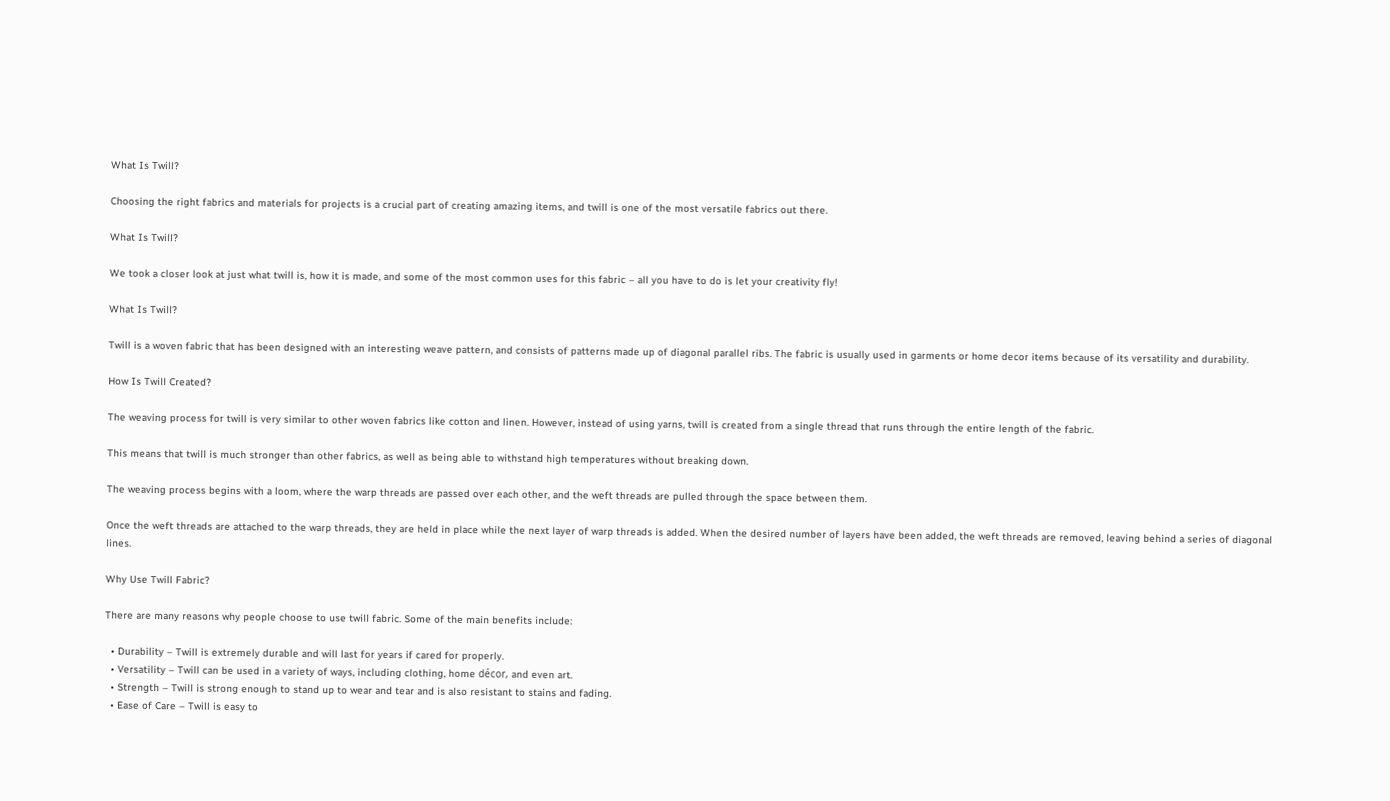What Is Twill?

Choosing the right fabrics and materials for projects is a crucial part of creating amazing items, and twill is one of the most versatile fabrics out there.

What Is Twill?

We took a closer look at just what twill is, how it is made, and some of the most common uses for this fabric – all you have to do is let your creativity fly!

What Is Twill?

Twill is a woven fabric that has been designed with an interesting weave pattern, and consists of patterns made up of diagonal parallel ribs. The fabric is usually used in garments or home decor items because of its versatility and durability.

How Is Twill Created?

The weaving process for twill is very similar to other woven fabrics like cotton and linen. However, instead of using yarns, twill is created from a single thread that runs through the entire length of the fabric.

This means that twill is much stronger than other fabrics, as well as being able to withstand high temperatures without breaking down.

The weaving process begins with a loom, where the warp threads are passed over each other, and the weft threads are pulled through the space between them.

Once the weft threads are attached to the warp threads, they are held in place while the next layer of warp threads is added. When the desired number of layers have been added, the weft threads are removed, leaving behind a series of diagonal lines.

Why Use Twill Fabric?

There are many reasons why people choose to use twill fabric. Some of the main benefits include:

  • Durability – Twill is extremely durable and will last for years if cared for properly.
  • Versatility – Twill can be used in a variety of ways, including clothing, home décor, and even art.
  • Strength – Twill is strong enough to stand up to wear and tear and is also resistant to stains and fading.
  • Ease of Care – Twill is easy to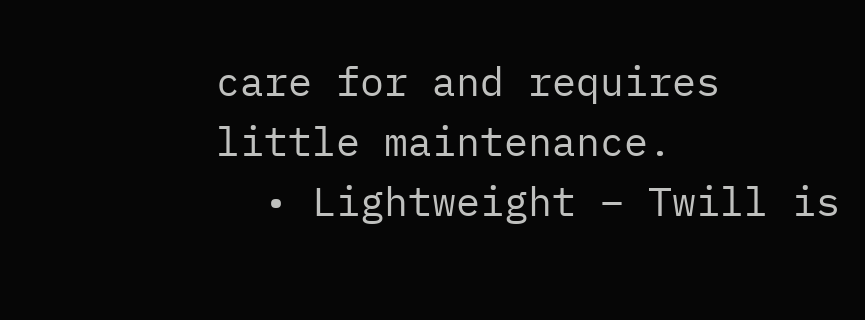care for and requires little maintenance.
  • Lightweight – Twill is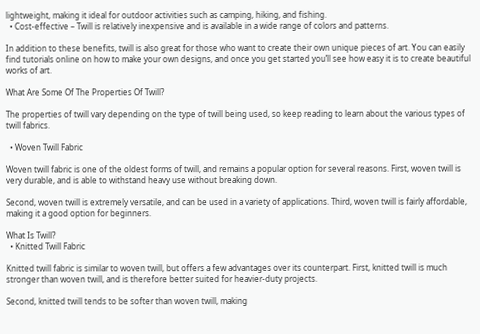lightweight, making it ideal for outdoor activities such as camping, hiking, and fishing.
  • Cost-effective – Twill is relatively inexpensive and is available in a wide range of colors and patterns.

In addition to these benefits, twill is also great for those who want to create their own unique pieces of art. You can easily find tutorials online on how to make your own designs, and once you get started you’ll see how easy it is to create beautiful works of art.

What Are Some Of The Properties Of Twill?

The properties of twill vary depending on the type of twill being used, so keep reading to learn about the various types of twill fabrics.

  • Woven Twill Fabric

Woven twill fabric is one of the oldest forms of twill, and remains a popular option for several reasons. First, woven twill is very durable, and is able to withstand heavy use without breaking down.

Second, woven twill is extremely versatile, and can be used in a variety of applications. Third, woven twill is fairly affordable, making it a good option for beginners.

What Is Twill?
  • Knitted Twill Fabric

Knitted twill fabric is similar to woven twill, but offers a few advantages over its counterpart. First, knitted twill is much stronger than woven twill, and is therefore better suited for heavier-duty projects.

Second, knitted twill tends to be softer than woven twill, making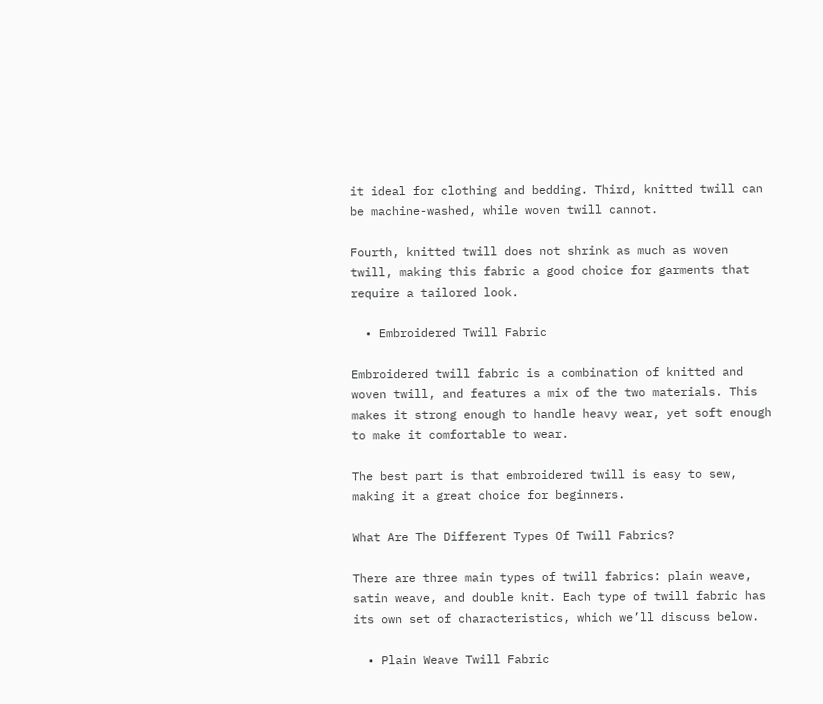it ideal for clothing and bedding. Third, knitted twill can be machine-washed, while woven twill cannot.

Fourth, knitted twill does not shrink as much as woven twill, making this fabric a good choice for garments that require a tailored look.

  • Embroidered Twill Fabric

Embroidered twill fabric is a combination of knitted and woven twill, and features a mix of the two materials. This makes it strong enough to handle heavy wear, yet soft enough to make it comfortable to wear.

The best part is that embroidered twill is easy to sew, making it a great choice for beginners.

What Are The Different Types Of Twill Fabrics?

There are three main types of twill fabrics: plain weave, satin weave, and double knit. Each type of twill fabric has its own set of characteristics, which we’ll discuss below.

  • Plain Weave Twill Fabric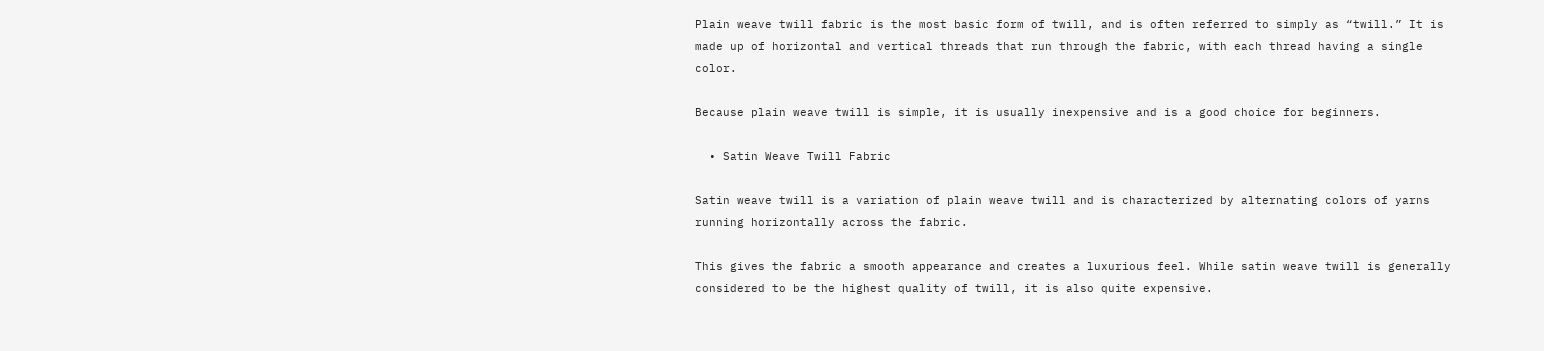Plain weave twill fabric is the most basic form of twill, and is often referred to simply as “twill.” It is made up of horizontal and vertical threads that run through the fabric, with each thread having a single color.

Because plain weave twill is simple, it is usually inexpensive and is a good choice for beginners.

  • Satin Weave Twill Fabric

Satin weave twill is a variation of plain weave twill and is characterized by alternating colors of yarns running horizontally across the fabric.

This gives the fabric a smooth appearance and creates a luxurious feel. While satin weave twill is generally considered to be the highest quality of twill, it is also quite expensive.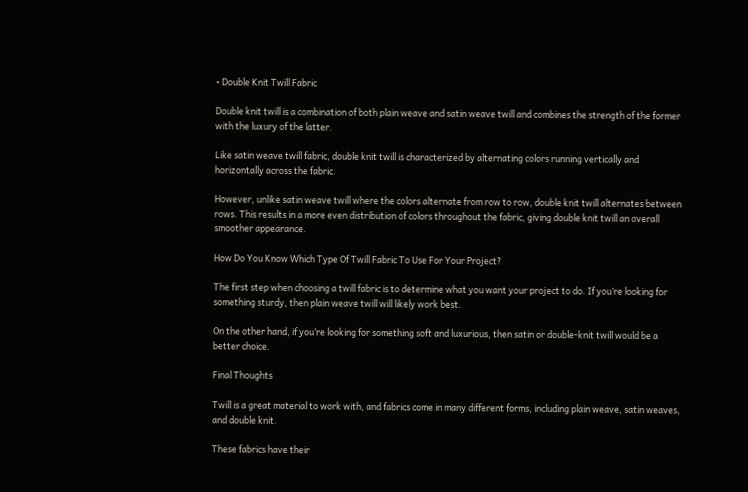• Double Knit Twill Fabric

Double knit twill is a combination of both plain weave and satin weave twill and combines the strength of the former with the luxury of the latter.

Like satin weave twill fabric, double knit twill is characterized by alternating colors running vertically and horizontally across the fabric.

However, unlike satin weave twill where the colors alternate from row to row, double knit twill alternates between rows. This results in a more even distribution of colors throughout the fabric, giving double knit twill an overall smoother appearance.

How Do You Know Which Type Of Twill Fabric To Use For Your Project?

The first step when choosing a twill fabric is to determine what you want your project to do. If you’re looking for something sturdy, then plain weave twill will likely work best.

On the other hand, if you’re looking for something soft and luxurious, then satin or double-knit twill would be a better choice.

Final Thoughts

Twill is a great material to work with, and fabrics come in many different forms, including plain weave, satin weaves, and double knit.

These fabrics have their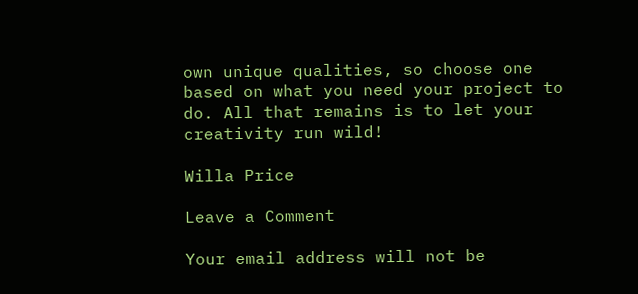own unique qualities, so choose one based on what you need your project to do. All that remains is to let your creativity run wild!

Willa Price

Leave a Comment

Your email address will not be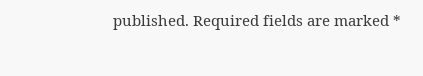published. Required fields are marked *